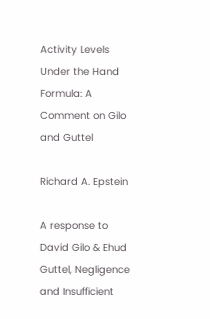Activity Levels Under the Hand Formula: A Comment on Gilo and Guttel

Richard A. Epstein

A response to David Gilo & Ehud Guttel, Negligence and Insufficient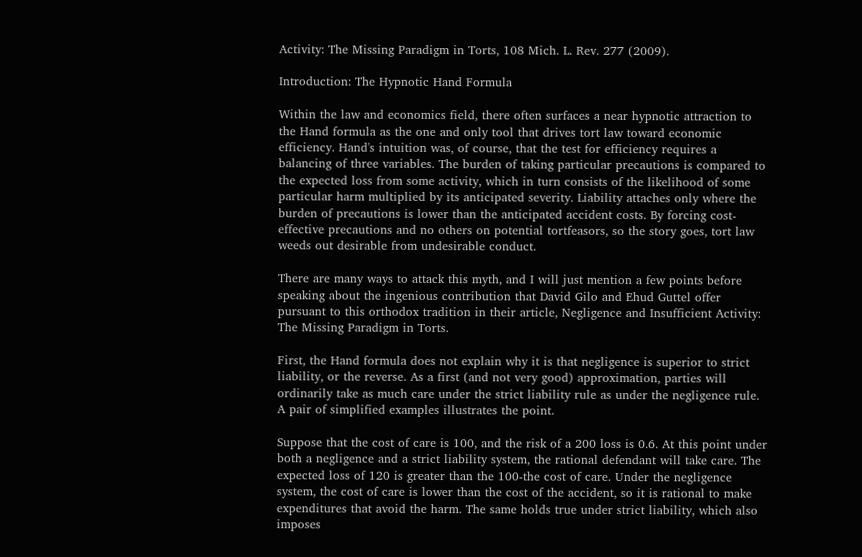Activity: The Missing Paradigm in Torts, 108 Mich. L. Rev. 277 (2009).

Introduction: The Hypnotic Hand Formula

Within the law and economics field, there often surfaces a near hypnotic attraction to the Hand formula as the one and only tool that drives tort law toward economic efficiency. Hand's intuition was, of course, that the test for efficiency requires a balancing of three variables. The burden of taking particular precautions is compared to the expected loss from some activity, which in turn consists of the likelihood of some particular harm multiplied by its anticipated severity. Liability attaches only where the burden of precautions is lower than the anticipated accident costs. By forcing cost-effective precautions and no others on potential tortfeasors, so the story goes, tort law weeds out desirable from undesirable conduct.

There are many ways to attack this myth, and I will just mention a few points before speaking about the ingenious contribution that David Gilo and Ehud Guttel offer pursuant to this orthodox tradition in their article, Negligence and Insufficient Activity: The Missing Paradigm in Torts.

First, the Hand formula does not explain why it is that negligence is superior to strict liability, or the reverse. As a first (and not very good) approximation, parties will ordinarily take as much care under the strict liability rule as under the negligence rule. A pair of simplified examples illustrates the point.

Suppose that the cost of care is 100, and the risk of a 200 loss is 0.6. At this point under both a negligence and a strict liability system, the rational defendant will take care. The expected loss of 120 is greater than the 100-the cost of care. Under the negligence system, the cost of care is lower than the cost of the accident, so it is rational to make expenditures that avoid the harm. The same holds true under strict liability, which also imposes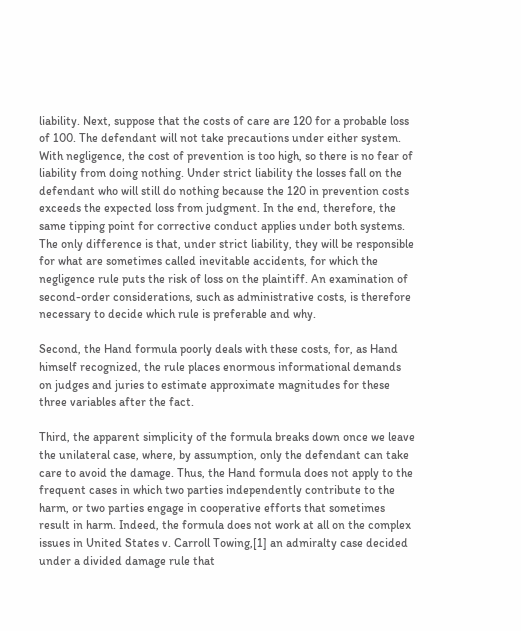liability. Next, suppose that the costs of care are 120 for a probable loss of 100. The defendant will not take precautions under either system. With negligence, the cost of prevention is too high, so there is no fear of liability from doing nothing. Under strict liability the losses fall on the defendant who will still do nothing because the 120 in prevention costs exceeds the expected loss from judgment. In the end, therefore, the same tipping point for corrective conduct applies under both systems. The only difference is that, under strict liability, they will be responsible for what are sometimes called inevitable accidents, for which the negligence rule puts the risk of loss on the plaintiff. An examination of second-order considerations, such as administrative costs, is therefore necessary to decide which rule is preferable and why.

Second, the Hand formula poorly deals with these costs, for, as Hand himself recognized, the rule places enormous informational demands on judges and juries to estimate approximate magnitudes for these three variables after the fact.

Third, the apparent simplicity of the formula breaks down once we leave the unilateral case, where, by assumption, only the defendant can take care to avoid the damage. Thus, the Hand formula does not apply to the frequent cases in which two parties independently contribute to the harm, or two parties engage in cooperative efforts that sometimes result in harm. Indeed, the formula does not work at all on the complex issues in United States v. Carroll Towing,[1] an admiralty case decided under a divided damage rule that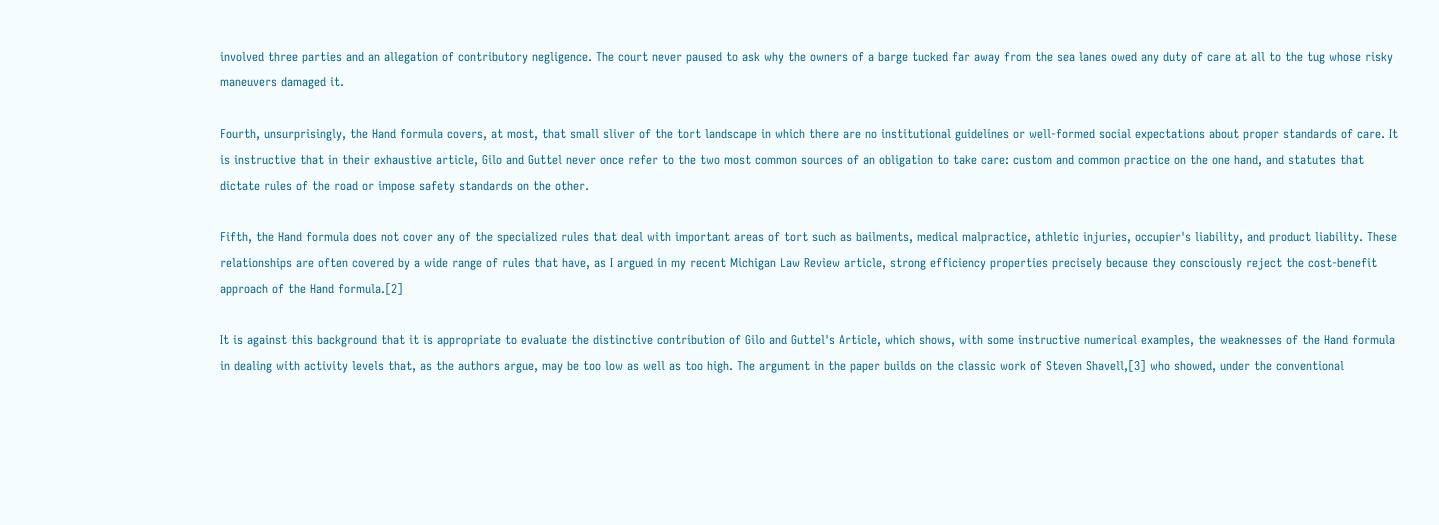involved three parties and an allegation of contributory negligence. The court never paused to ask why the owners of a barge tucked far away from the sea lanes owed any duty of care at all to the tug whose risky maneuvers damaged it.

Fourth, unsurprisingly, the Hand formula covers, at most, that small sliver of the tort landscape in which there are no institutional guidelines or well-formed social expectations about proper standards of care. It is instructive that in their exhaustive article, Gilo and Guttel never once refer to the two most common sources of an obligation to take care: custom and common practice on the one hand, and statutes that dictate rules of the road or impose safety standards on the other.

Fifth, the Hand formula does not cover any of the specialized rules that deal with important areas of tort such as bailments, medical malpractice, athletic injuries, occupier's liability, and product liability. These relationships are often covered by a wide range of rules that have, as I argued in my recent Michigan Law Review article, strong efficiency properties precisely because they consciously reject the cost-benefit approach of the Hand formula.[2]

It is against this background that it is appropriate to evaluate the distinctive contribution of Gilo and Guttel's Article, which shows, with some instructive numerical examples, the weaknesses of the Hand formula in dealing with activity levels that, as the authors argue, may be too low as well as too high. The argument in the paper builds on the classic work of Steven Shavell,[3] who showed, under the conventional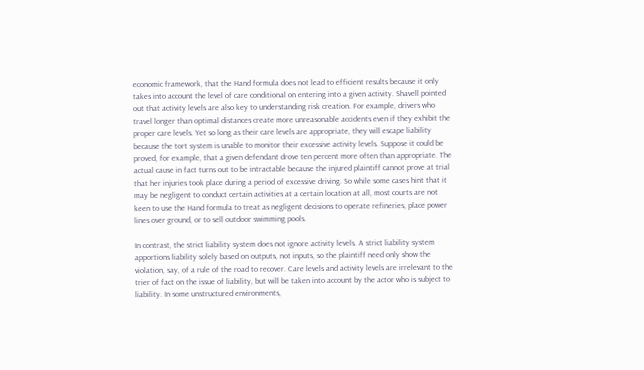economic framework, that the Hand formula does not lead to efficient results because it only takes into account the level of care conditional on entering into a given activity. Shavell pointed out that activity levels are also key to understanding risk creation. For example, drivers who travel longer than optimal distances create more unreasonable accidents even if they exhibit the proper care levels. Yet so long as their care levels are appropriate, they will escape liability because the tort system is unable to monitor their excessive activity levels. Suppose it could be proved, for example, that a given defendant drove ten percent more often than appropriate. The actual cause in fact turns out to be intractable because the injured plaintiff cannot prove at trial that her injuries took place during a period of excessive driving. So while some cases hint that it may be negligent to conduct certain activities at a certain location at all, most courts are not keen to use the Hand formula to treat as negligent decisions to operate refineries, place power lines over ground, or to sell outdoor swimming pools.

In contrast, the strict liability system does not ignore activity levels. A strict liability system apportions liability solely based on outputs, not inputs, so the plaintiff need only show the violation, say, of a rule of the road to recover. Care levels and activity levels are irrelevant to the trier of fact on the issue of liability, but will be taken into account by the actor who is subject to liability. In some unstructured environments,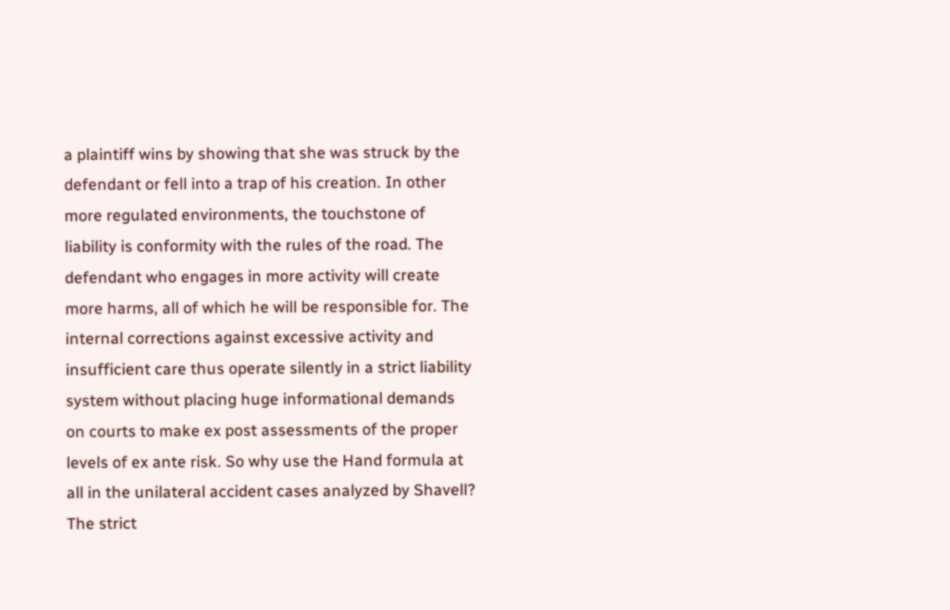a plaintiff wins by showing that she was struck by the defendant or fell into a trap of his creation. In other more regulated environments, the touchstone of liability is conformity with the rules of the road. The defendant who engages in more activity will create more harms, all of which he will be responsible for. The internal corrections against excessive activity and insufficient care thus operate silently in a strict liability system without placing huge informational demands on courts to make ex post assessments of the proper levels of ex ante risk. So why use the Hand formula at all in the unilateral accident cases analyzed by Shavell? The strict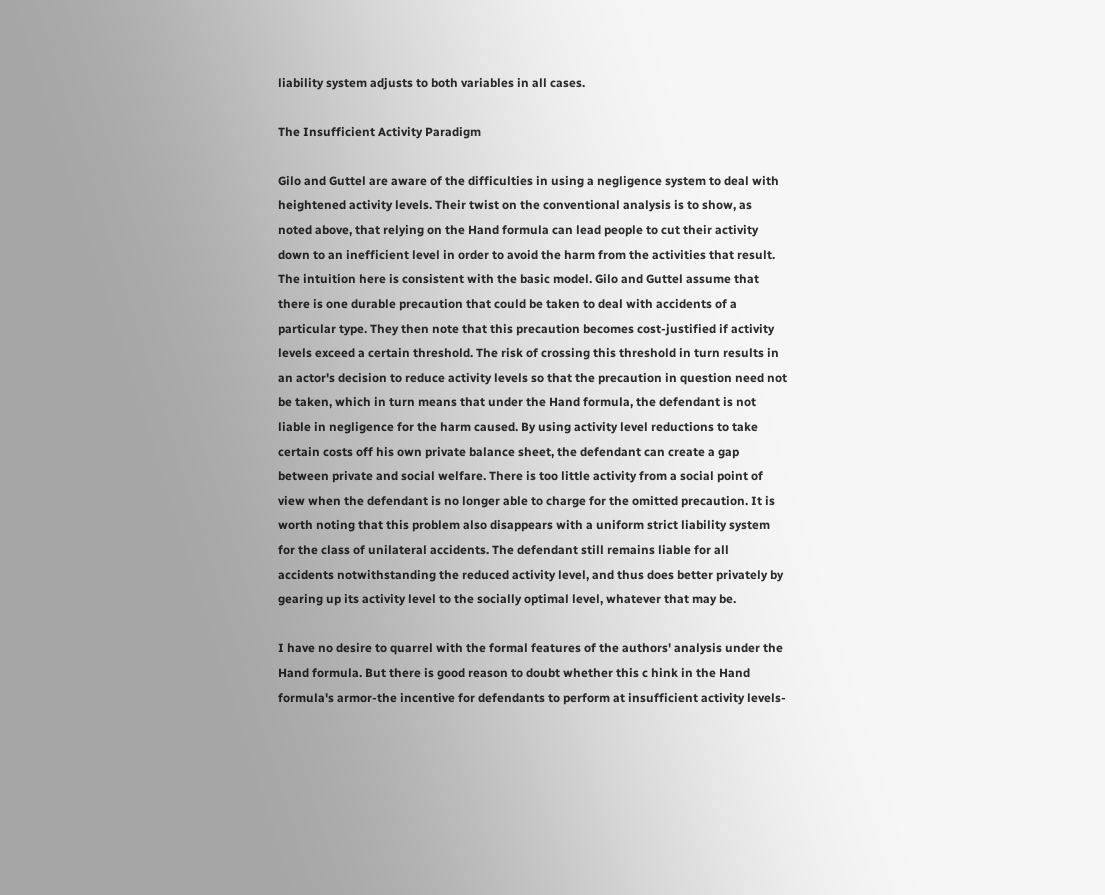liability system adjusts to both variables in all cases.

The Insufficient Activity Paradigm

Gilo and Guttel are aware of the difficulties in using a negligence system to deal with heightened activity levels. Their twist on the conventional analysis is to show, as noted above, that relying on the Hand formula can lead people to cut their activity down to an inefficient level in order to avoid the harm from the activities that result. The intuition here is consistent with the basic model. Gilo and Guttel assume that there is one durable precaution that could be taken to deal with accidents of a particular type. They then note that this precaution becomes cost-justified if activity levels exceed a certain threshold. The risk of crossing this threshold in turn results in an actor's decision to reduce activity levels so that the precaution in question need not be taken, which in turn means that under the Hand formula, the defendant is not liable in negligence for the harm caused. By using activity level reductions to take certain costs off his own private balance sheet, the defendant can create a gap between private and social welfare. There is too little activity from a social point of view when the defendant is no longer able to charge for the omitted precaution. It is worth noting that this problem also disappears with a uniform strict liability system for the class of unilateral accidents. The defendant still remains liable for all accidents notwithstanding the reduced activity level, and thus does better privately by gearing up its activity level to the socially optimal level, whatever that may be.

I have no desire to quarrel with the formal features of the authors' analysis under the Hand formula. But there is good reason to doubt whether this c hink in the Hand formula's armor-the incentive for defendants to perform at insufficient activity levels-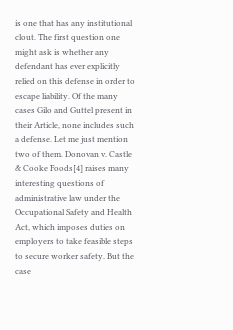is one that has any institutional clout. The first question one might ask is whether any defendant has ever explicitly relied on this defense in order to escape liability. Of the many cases Gilo and Guttel present in their Article, none includes such a defense. Let me just mention two of them. Donovan v. Castle & Cooke Foods[4] raises many interesting questions of administrative law under the Occupational Safety and Health Act, which imposes duties on employers to take feasible steps to secure worker safety. But the case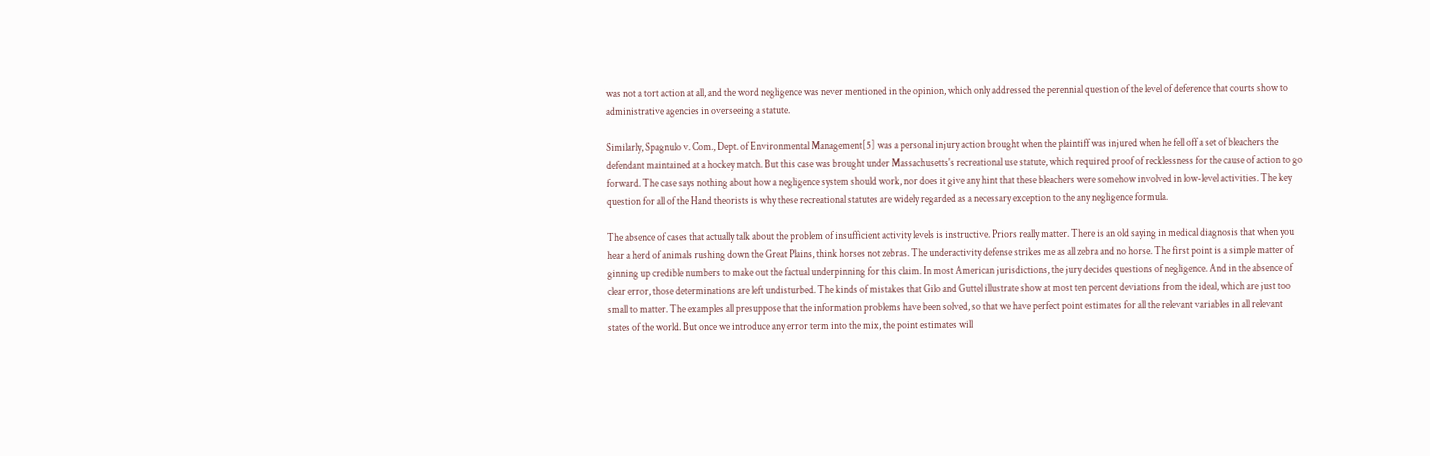was not a tort action at all, and the word negligence was never mentioned in the opinion, which only addressed the perennial question of the level of deference that courts show to administrative agencies in overseeing a statute.

Similarly, Spagnulo v. Com., Dept. of Environmental Management[5] was a personal injury action brought when the plaintiff was injured when he fell off a set of bleachers the defendant maintained at a hockey match. But this case was brought under Massachusetts's recreational use statute, which required proof of recklessness for the cause of action to go forward. The case says nothing about how a negligence system should work, nor does it give any hint that these bleachers were somehow involved in low-level activities. The key question for all of the Hand theorists is why these recreational statutes are widely regarded as a necessary exception to the any negligence formula.

The absence of cases that actually talk about the problem of insufficient activity levels is instructive. Priors really matter. There is an old saying in medical diagnosis that when you hear a herd of animals rushing down the Great Plains, think horses not zebras. The underactivity defense strikes me as all zebra and no horse. The first point is a simple matter of ginning up credible numbers to make out the factual underpinning for this claim. In most American jurisdictions, the jury decides questions of negligence. And in the absence of clear error, those determinations are left undisturbed. The kinds of mistakes that Gilo and Guttel illustrate show at most ten percent deviations from the ideal, which are just too small to matter. The examples all presuppose that the information problems have been solved, so that we have perfect point estimates for all the relevant variables in all relevant states of the world. But once we introduce any error term into the mix, the point estimates will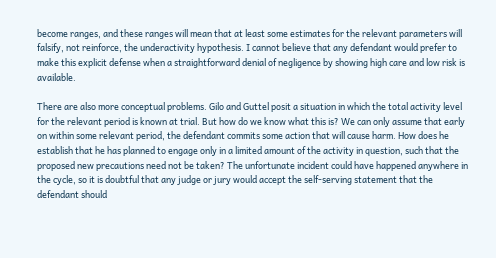become ranges, and these ranges will mean that at least some estimates for the relevant parameters will falsify, not reinforce, the underactivity hypothesis. I cannot believe that any defendant would prefer to make this explicit defense when a straightforward denial of negligence by showing high care and low risk is available.

There are also more conceptual problems. Gilo and Guttel posit a situation in which the total activity level for the relevant period is known at trial. But how do we know what this is? We can only assume that early on within some relevant period, the defendant commits some action that will cause harm. How does he establish that he has planned to engage only in a limited amount of the activity in question, such that the proposed new precautions need not be taken? The unfortunate incident could have happened anywhere in the cycle, so it is doubtful that any judge or jury would accept the self-serving statement that the defendant should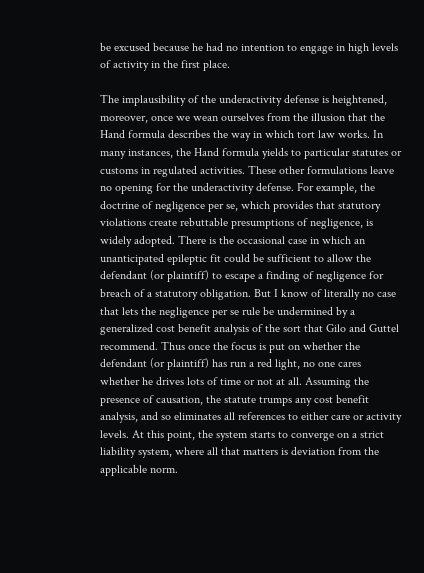be excused because he had no intention to engage in high levels of activity in the first place.

The implausibility of the underactivity defense is heightened, moreover, once we wean ourselves from the illusion that the Hand formula describes the way in which tort law works. In many instances, the Hand formula yields to particular statutes or customs in regulated activities. These other formulations leave no opening for the underactivity defense. For example, the doctrine of negligence per se, which provides that statutory violations create rebuttable presumptions of negligence, is widely adopted. There is the occasional case in which an unanticipated epileptic fit could be sufficient to allow the defendant (or plaintiff) to escape a finding of negligence for breach of a statutory obligation. But I know of literally no case that lets the negligence per se rule be undermined by a generalized cost benefit analysis of the sort that Gilo and Guttel recommend. Thus once the focus is put on whether the defendant (or plaintiff) has run a red light, no one cares whether he drives lots of time or not at all. Assuming the presence of causation, the statute trumps any cost benefit analysis, and so eliminates all references to either care or activity levels. At this point, the system starts to converge on a strict liability system, where all that matters is deviation from the applicable norm.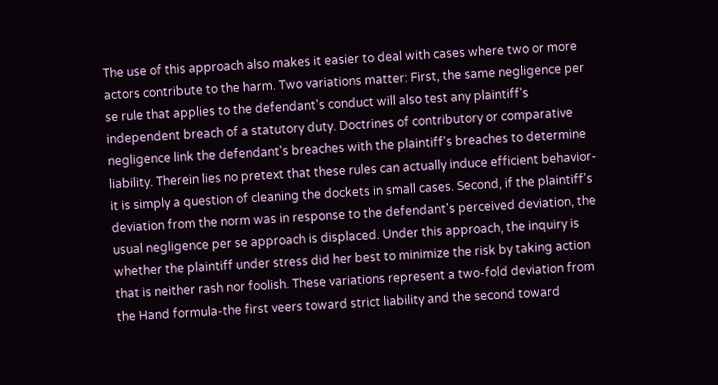The use of this approach also makes it easier to deal with cases where two or more actors contribute to the harm. Two variations matter: First, the same negligence per se rule that applies to the defendant's conduct will also test any plaintiff's independent breach of a statutory duty. Doctrines of contributory or comparative negligence link the defendant's breaches with the plaintiff's breaches to determine liability. Therein lies no pretext that these rules can actually induce efficient behavior-it is simply a question of cleaning the dockets in small cases. Second, if the plaintiff's deviation from the norm was in response to the defendant's perceived deviation, the usual negligence per se approach is displaced. Under this approach, the inquiry is whether the plaintiff under stress did her best to minimize the risk by taking action that is neither rash nor foolish. These variations represent a two-fold deviation from the Hand formula-the first veers toward strict liability and the second toward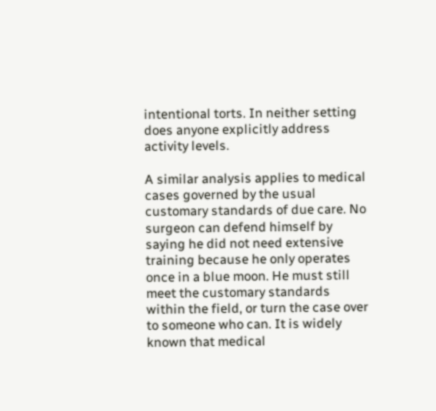intentional torts. In neither setting does anyone explicitly address activity levels.

A similar analysis applies to medical cases governed by the usual customary standards of due care. No surgeon can defend himself by saying he did not need extensive training because he only operates once in a blue moon. He must still meet the customary standards within the field, or turn the case over to someone who can. It is widely known that medical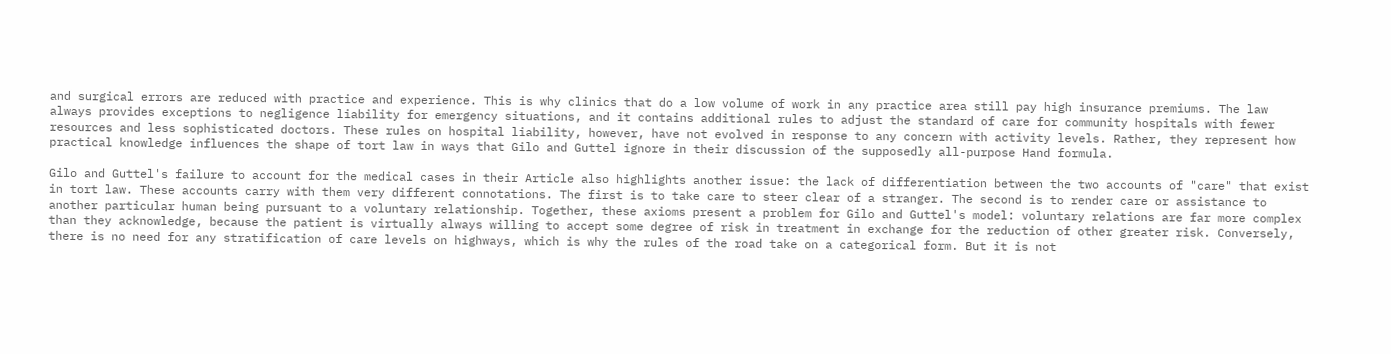and surgical errors are reduced with practice and experience. This is why clinics that do a low volume of work in any practice area still pay high insurance premiums. The law always provides exceptions to negligence liability for emergency situations, and it contains additional rules to adjust the standard of care for community hospitals with fewer resources and less sophisticated doctors. These rules on hospital liability, however, have not evolved in response to any concern with activity levels. Rather, they represent how practical knowledge influences the shape of tort law in ways that Gilo and Guttel ignore in their discussion of the supposedly all-purpose Hand formula.

Gilo and Guttel's failure to account for the medical cases in their Article also highlights another issue: the lack of differentiation between the two accounts of "care" that exist in tort law. These accounts carry with them very different connotations. The first is to take care to steer clear of a stranger. The second is to render care or assistance to another particular human being pursuant to a voluntary relationship. Together, these axioms present a problem for Gilo and Guttel's model: voluntary relations are far more complex than they acknowledge, because the patient is virtually always willing to accept some degree of risk in treatment in exchange for the reduction of other greater risk. Conversely, there is no need for any stratification of care levels on highways, which is why the rules of the road take on a categorical form. But it is not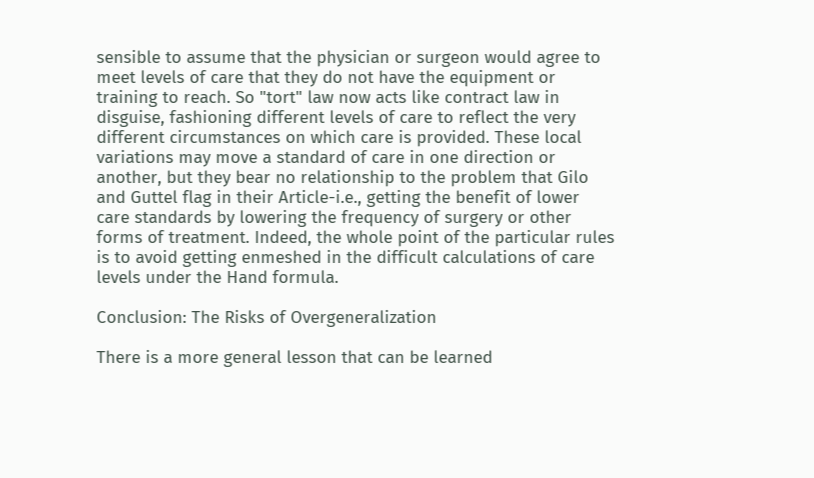sensible to assume that the physician or surgeon would agree to meet levels of care that they do not have the equipment or training to reach. So "tort" law now acts like contract law in disguise, fashioning different levels of care to reflect the very different circumstances on which care is provided. These local variations may move a standard of care in one direction or another, but they bear no relationship to the problem that Gilo and Guttel flag in their Article-i.e., getting the benefit of lower care standards by lowering the frequency of surgery or other forms of treatment. Indeed, the whole point of the particular rules is to avoid getting enmeshed in the difficult calculations of care levels under the Hand formula.

Conclusion: The Risks of Overgeneralization

There is a more general lesson that can be learned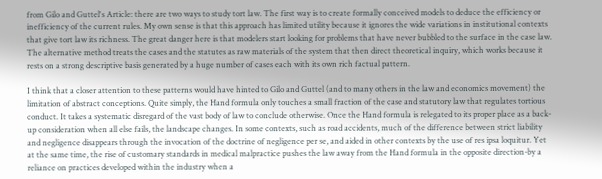from Gilo and Guttel's Article: there are two ways to study tort law. The first way is to create formally conceived models to deduce the efficiency or inefficiency of the current rules. My own sense is that this approach has limited utility because it ignores the wide variations in institutional contexts that give tort law its richness. The great danger here is that modelers start looking for problems that have never bubbled to the surface in the case law. The alternative method treats the cases and the statutes as raw materials of the system that then direct theoretical inquiry, which works because it rests on a strong descriptive basis generated by a huge number of cases each with its own rich factual pattern.

I think that a closer attention to these patterns would have hinted to Gilo and Guttel (and to many others in the law and economics movement) the limitation of abstract conceptions. Quite simply, the Hand formula only touches a small fraction of the case and statutory law that regulates tortious conduct. It takes a systematic disregard of the vast body of law to conclude otherwise. Once the Hand formula is relegated to its proper place as a back-up consideration when all else fails, the landscape changes. In some contexts, such as road accidents, much of the difference between strict liability and negligence disappears through the invocation of the doctrine of negligence per se, and aided in other contexts by the use of res ipsa loquitur. Yet at the same time, the rise of customary standards in medical malpractice pushes the law away from the Hand formula in the opposite direction-by a reliance on practices developed within the industry when a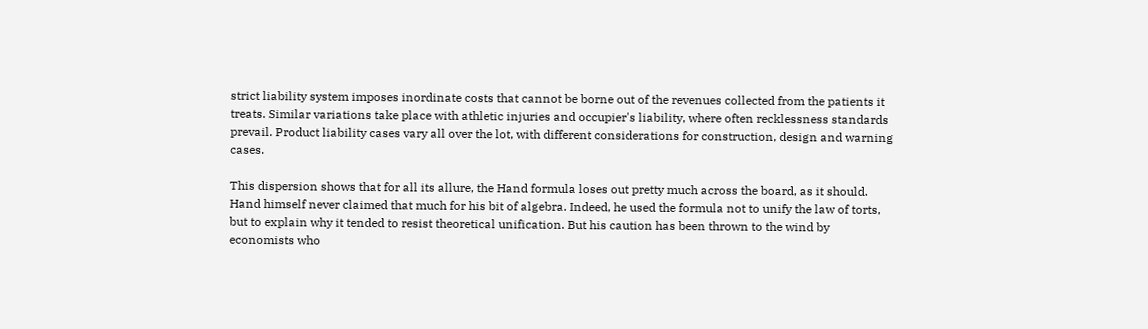strict liability system imposes inordinate costs that cannot be borne out of the revenues collected from the patients it treats. Similar variations take place with athletic injuries and occupier's liability, where often recklessness standards prevail. Product liability cases vary all over the lot, with different considerations for construction, design and warning cases.

This dispersion shows that for all its allure, the Hand formula loses out pretty much across the board, as it should. Hand himself never claimed that much for his bit of algebra. Indeed, he used the formula not to unify the law of torts, but to explain why it tended to resist theoretical unification. But his caution has been thrown to the wind by economists who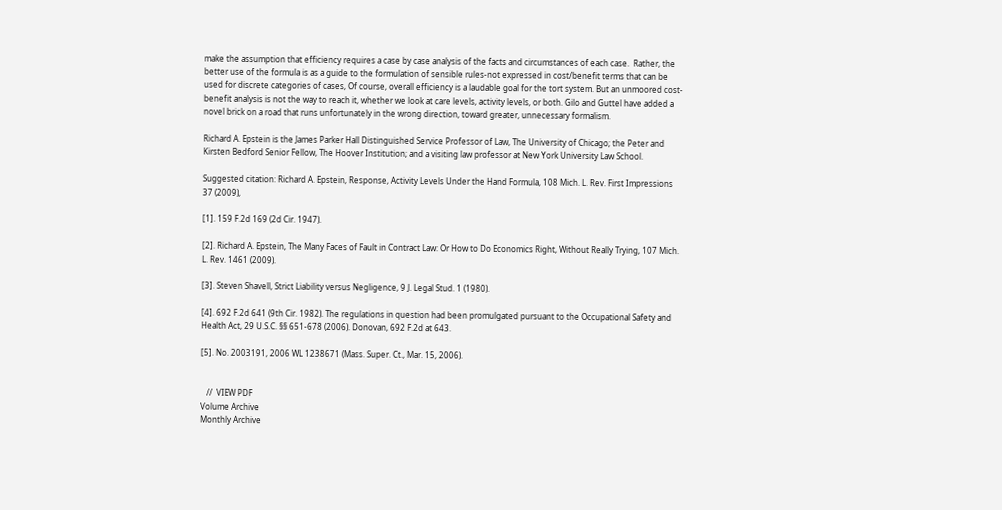make the assumption that efficiency requires a case by case analysis of the facts and circumstances of each case.  Rather, the better use of the formula is as a guide to the formulation of sensible rules-not expressed in cost/benefit terms that can be used for discrete categories of cases, Of course, overall efficiency is a laudable goal for the tort system. But an unmoored cost-benefit analysis is not the way to reach it, whether we look at care levels, activity levels, or both. Gilo and Guttel have added a novel brick on a road that runs unfortunately in the wrong direction, toward greater, unnecessary formalism.

Richard A. Epstein is the James Parker Hall Distinguished Service Professor of Law, The University of Chicago; the Peter and Kirsten Bedford Senior Fellow, The Hoover Institution; and a visiting law professor at New York University Law School.

Suggested citation: Richard A. Epstein, Response, Activity Levels Under the Hand Formula, 108 Mich. L. Rev. First Impressions 37 (2009),

[1]. 159 F.2d 169 (2d Cir. 1947).

[2]. Richard A. Epstein, The Many Faces of Fault in Contract Law: Or How to Do Economics Right, Without Really Trying, 107 Mich. L. Rev. 1461 (2009).

[3]. Steven Shavell, Strict Liability versus Negligence, 9 J. Legal Stud. 1 (1980).

[4]. 692 F.2d 641 (9th Cir. 1982). The regulations in question had been promulgated pursuant to the Occupational Safety and Health Act, 29 U.S.C. §§ 651-678 (2006). Donovan, 692 F.2d at 643.

[5]. No. 2003191, 2006 WL 1238671 (Mass. Super. Ct., Mar. 15, 2006).


   //  VIEW PDF
Volume Archive
Monthly Archive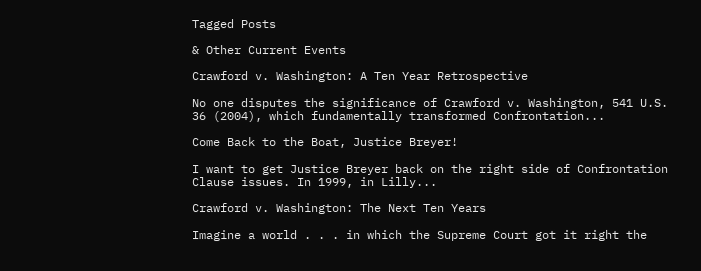Tagged Posts

& Other Current Events

Crawford v. Washington: A Ten Year Retrospective

No one disputes the significance of Crawford v. Washington, 541 U.S. 36 (2004), which fundamentally transformed Confrontation...

Come Back to the Boat, Justice Breyer!

I want to get Justice Breyer back on the right side of Confrontation Clause issues. In 1999, in Lilly...

Crawford v. Washington: The Next Ten Years

Imagine a world . . . in which the Supreme Court got it right the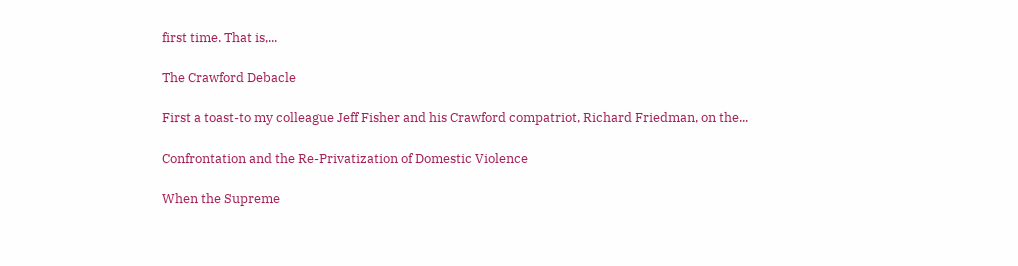first time. That is,...

The Crawford Debacle

First a toast-to my colleague Jeff Fisher and his Crawford compatriot, Richard Friedman, on the...

Confrontation and the Re-Privatization of Domestic Violence

When the Supreme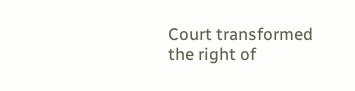Court transformed the right of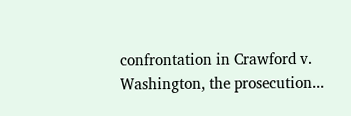confrontation in Crawford v. Washington, the prosecution...